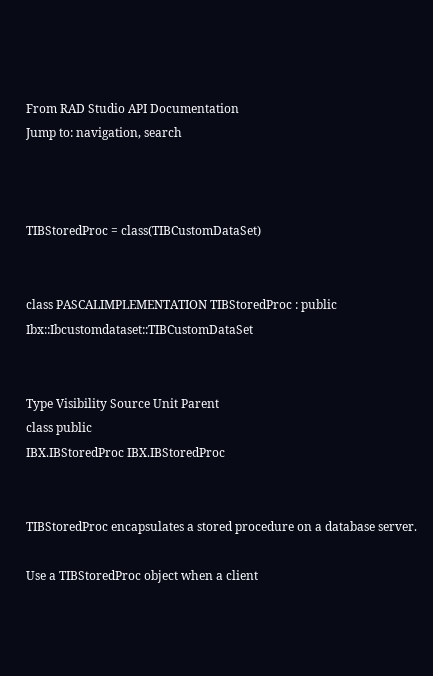From RAD Studio API Documentation
Jump to: navigation, search



TIBStoredProc = class(TIBCustomDataSet)


class PASCALIMPLEMENTATION TIBStoredProc : public Ibx::Ibcustomdataset::TIBCustomDataSet


Type Visibility Source Unit Parent
class public
IBX.IBStoredProc IBX.IBStoredProc


TIBStoredProc encapsulates a stored procedure on a database server.

Use a TIBStoredProc object when a client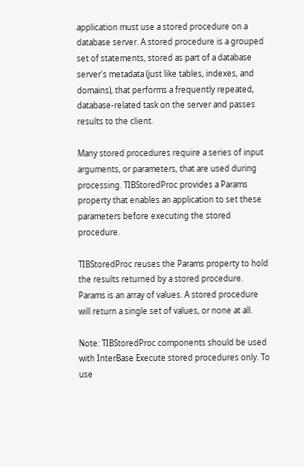application must use a stored procedure on a database server. A stored procedure is a grouped set of statements, stored as part of a database server's metadata (just like tables, indexes, and domains), that performs a frequently repeated, database-related task on the server and passes results to the client.

Many stored procedures require a series of input arguments, or parameters, that are used during processing. TIBStoredProc provides a Params property that enables an application to set these parameters before executing the stored procedure.

TIBStoredProc reuses the Params property to hold the results returned by a stored procedure. Params is an array of values. A stored procedure will return a single set of values, or none at all.

Note: TIBStoredProc components should be used with InterBase Execute stored procedures only. To use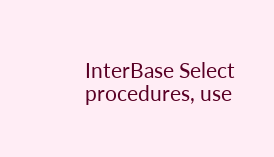InterBase Select procedures, use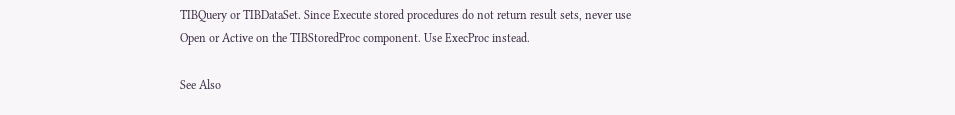TIBQuery or TIBDataSet. Since Execute stored procedures do not return result sets, never use Open or Active on the TIBStoredProc component. Use ExecProc instead.

See Also